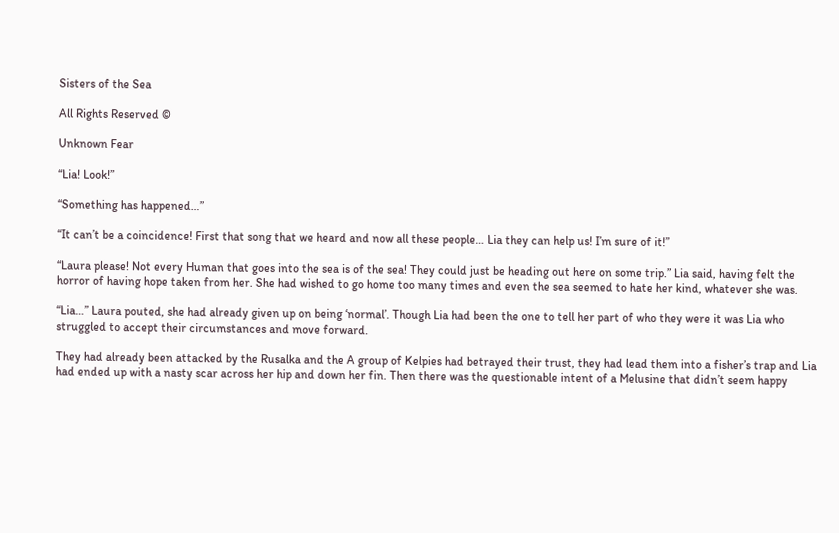Sisters of the Sea

All Rights Reserved ©

Unknown Fear

“Lia! Look!”

“Something has happened…”

“It can’t be a coincidence! First that song that we heard and now all these people… Lia they can help us! I’m sure of it!”

“Laura please! Not every Human that goes into the sea is of the sea! They could just be heading out here on some trip.” Lia said, having felt the horror of having hope taken from her. She had wished to go home too many times and even the sea seemed to hate her kind, whatever she was.

“Lia…” Laura pouted, she had already given up on being ‘normal’. Though Lia had been the one to tell her part of who they were it was Lia who struggled to accept their circumstances and move forward.

They had already been attacked by the Rusalka and the A group of Kelpies had betrayed their trust, they had lead them into a fisher’s trap and Lia had ended up with a nasty scar across her hip and down her fin. Then there was the questionable intent of a Melusine that didn’t seem happy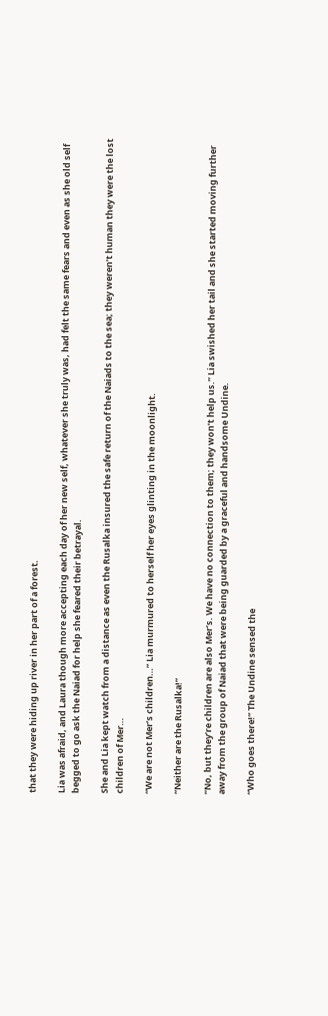that they were hiding up river in her part of a forest.

Lia was afraid, and Laura though more accepting each day of her new self, whatever she truly was, had felt the same fears and even as she old self begged to go ask the Naiad for help she feared their betrayal.

She and Lia kept watch from a distance as even the Rusalka insured the safe return of the Naiads to the sea; they weren’t human they were the lost children of Mer…

“We are not Mer’s children…” Lia murmured to herself her eyes glinting in the moonlight.

“Neither are the Rusalka!”

“No, but they’re children are also Mer’s. We have no connection to them; they won’t help us.” Lia swished her tail and she started moving further away from the group of Naiad that were being guarded by a graceful and handsome Undine.

“Who goes there!” The Undine sensed the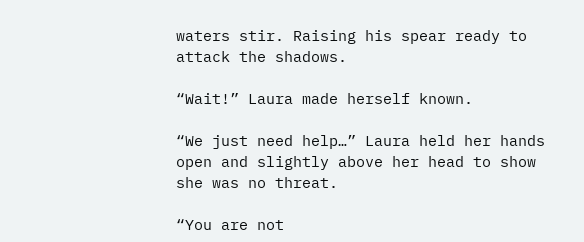waters stir. Raising his spear ready to attack the shadows.

“Wait!” Laura made herself known.

“We just need help…” Laura held her hands open and slightly above her head to show she was no threat.

“You are not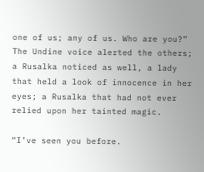one of us; any of us. Who are you?” The Undine voice alerted the others; a Rusalka noticed as well, a lady that held a look of innocence in her eyes; a Rusalka that had not ever relied upon her tainted magic.

“I’ve seen you before.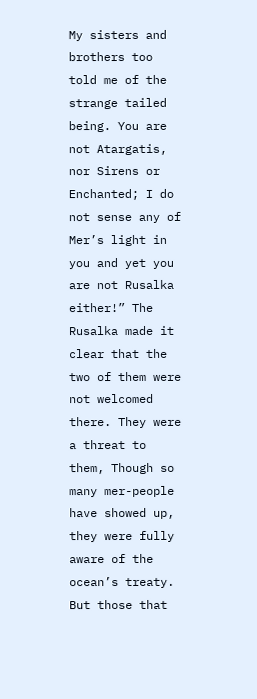My sisters and brothers too told me of the strange tailed being. You are not Atargatis, nor Sirens or Enchanted; I do not sense any of Mer’s light in you and yet you are not Rusalka either!” The Rusalka made it clear that the two of them were not welcomed there. They were a threat to them, Though so many mer-people have showed up, they were fully aware of the ocean’s treaty. But those that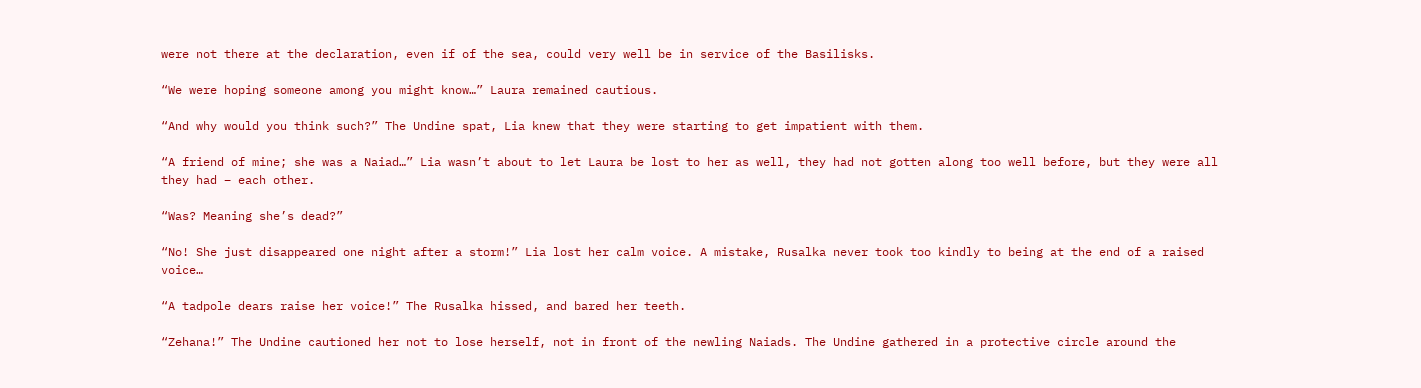were not there at the declaration, even if of the sea, could very well be in service of the Basilisks.

“We were hoping someone among you might know…” Laura remained cautious.

“And why would you think such?” The Undine spat, Lia knew that they were starting to get impatient with them.

“A friend of mine; she was a Naiad…” Lia wasn’t about to let Laura be lost to her as well, they had not gotten along too well before, but they were all they had – each other.

“Was? Meaning she’s dead?”

“No! She just disappeared one night after a storm!” Lia lost her calm voice. A mistake, Rusalka never took too kindly to being at the end of a raised voice…

“A tadpole dears raise her voice!” The Rusalka hissed, and bared her teeth.

“Zehana!” The Undine cautioned her not to lose herself, not in front of the newling Naiads. The Undine gathered in a protective circle around the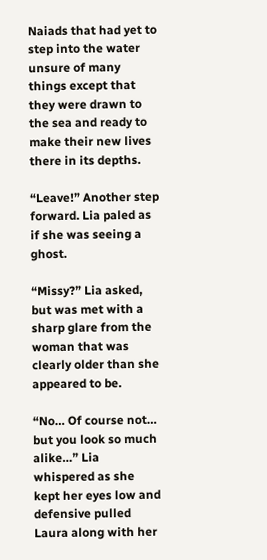Naiads that had yet to step into the water unsure of many things except that they were drawn to the sea and ready to make their new lives there in its depths.

“Leave!” Another step forward. Lia paled as if she was seeing a ghost.

“Missy?” Lia asked, but was met with a sharp glare from the woman that was clearly older than she appeared to be.

“No… Of course not… but you look so much alike…” Lia whispered as she kept her eyes low and defensive pulled Laura along with her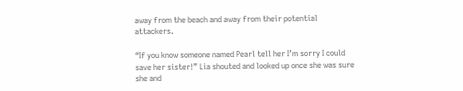away from the beach and away from their potential attackers.

“If you know someone named Pearl tell her I’m sorry I could save her sister!” Lia shouted and looked up once she was sure she and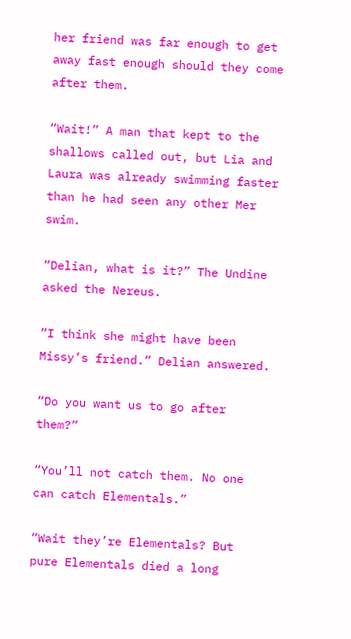her friend was far enough to get away fast enough should they come after them.

“Wait!” A man that kept to the shallows called out, but Lia and Laura was already swimming faster than he had seen any other Mer swim.

“Delian, what is it?” The Undine asked the Nereus.

“I think she might have been Missy’s friend.” Delian answered.

“Do you want us to go after them?”

“You’ll not catch them. No one can catch Elementals.”

“Wait they’re Elementals? But pure Elementals died a long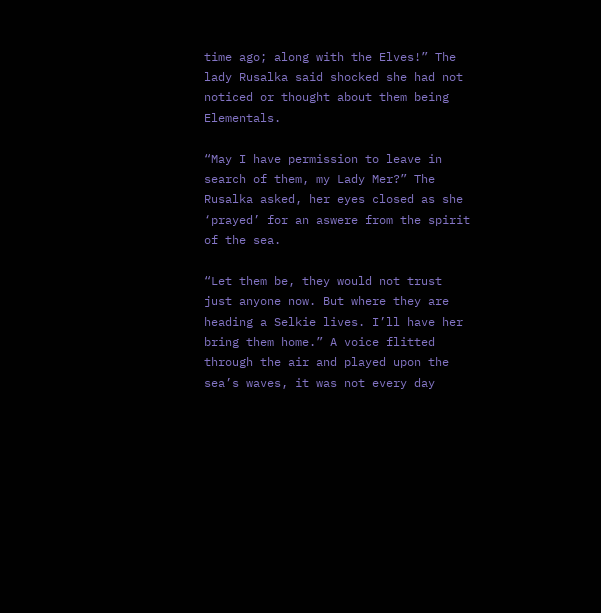time ago; along with the Elves!” The lady Rusalka said shocked she had not noticed or thought about them being Elementals.

“May I have permission to leave in search of them, my Lady Mer?” The Rusalka asked, her eyes closed as she ‘prayed’ for an aswere from the spirit of the sea.

“Let them be, they would not trust just anyone now. But where they are heading a Selkie lives. I’ll have her bring them home.” A voice flitted through the air and played upon the sea’s waves, it was not every day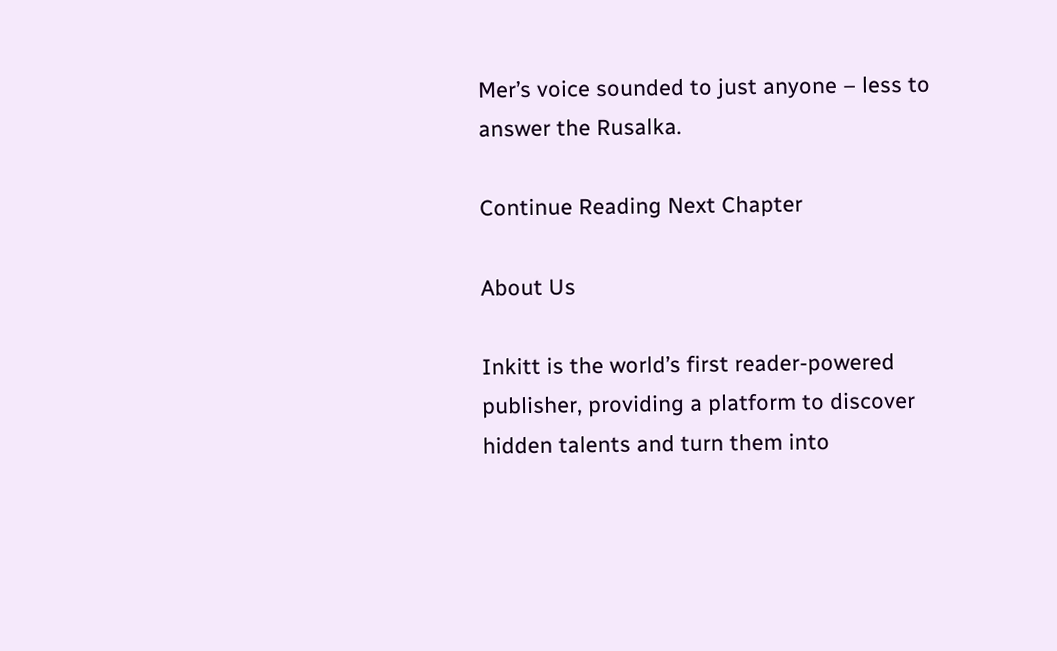Mer’s voice sounded to just anyone – less to answer the Rusalka.

Continue Reading Next Chapter

About Us

Inkitt is the world’s first reader-powered publisher, providing a platform to discover hidden talents and turn them into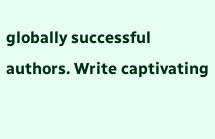globally successful authors. Write captivating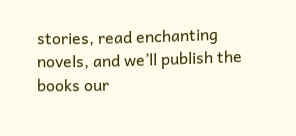stories, read enchanting novels, and we’ll publish the books our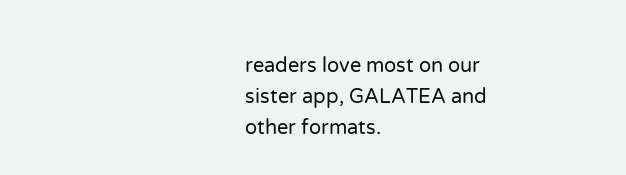readers love most on our sister app, GALATEA and other formats.